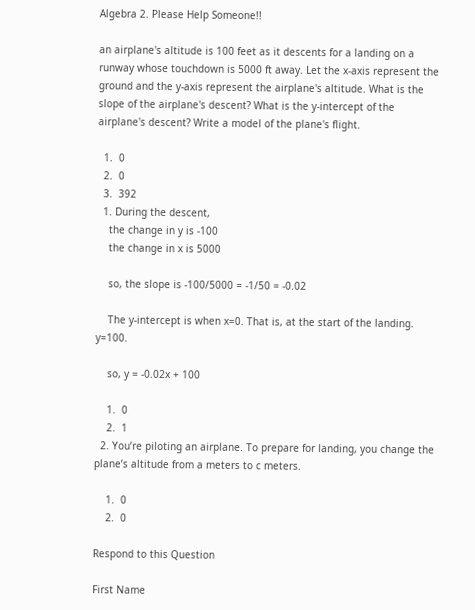Algebra 2. Please Help Someone!!

an airplane's altitude is 100 feet as it descents for a landing on a runway whose touchdown is 5000 ft away. Let the x-axis represent the ground and the y-axis represent the airplane's altitude. What is the slope of the airplane's descent? What is the y-intercept of the airplane's descent? Write a model of the plane's flight.

  1.  0
  2.  0
  3.  392
  1. During the descent,
    the change in y is -100
    the change in x is 5000

    so, the slope is -100/5000 = -1/50 = -0.02

    The y-intercept is when x=0. That is, at the start of the landing. y=100.

    so, y = -0.02x + 100

    1.  0
    2.  1
  2. You’re piloting an airplane. To prepare for landing, you change the plane’s altitude from a meters to c meters.

    1.  0
    2.  0

Respond to this Question

First Name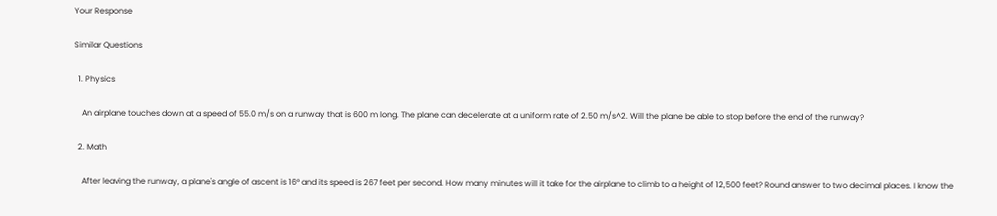Your Response

Similar Questions

  1. Physics

    An airplane touches down at a speed of 55.0 m/s on a runway that is 600 m long. The plane can decelerate at a uniform rate of 2.50 m/s^2. Will the plane be able to stop before the end of the runway?

  2. Math

    After leaving the runway, a plane's angle of ascent is 16° and its speed is 267 feet per second. How many minutes will it take for the airplane to climb to a height of 12,500 feet? Round answer to two decimal places. I know the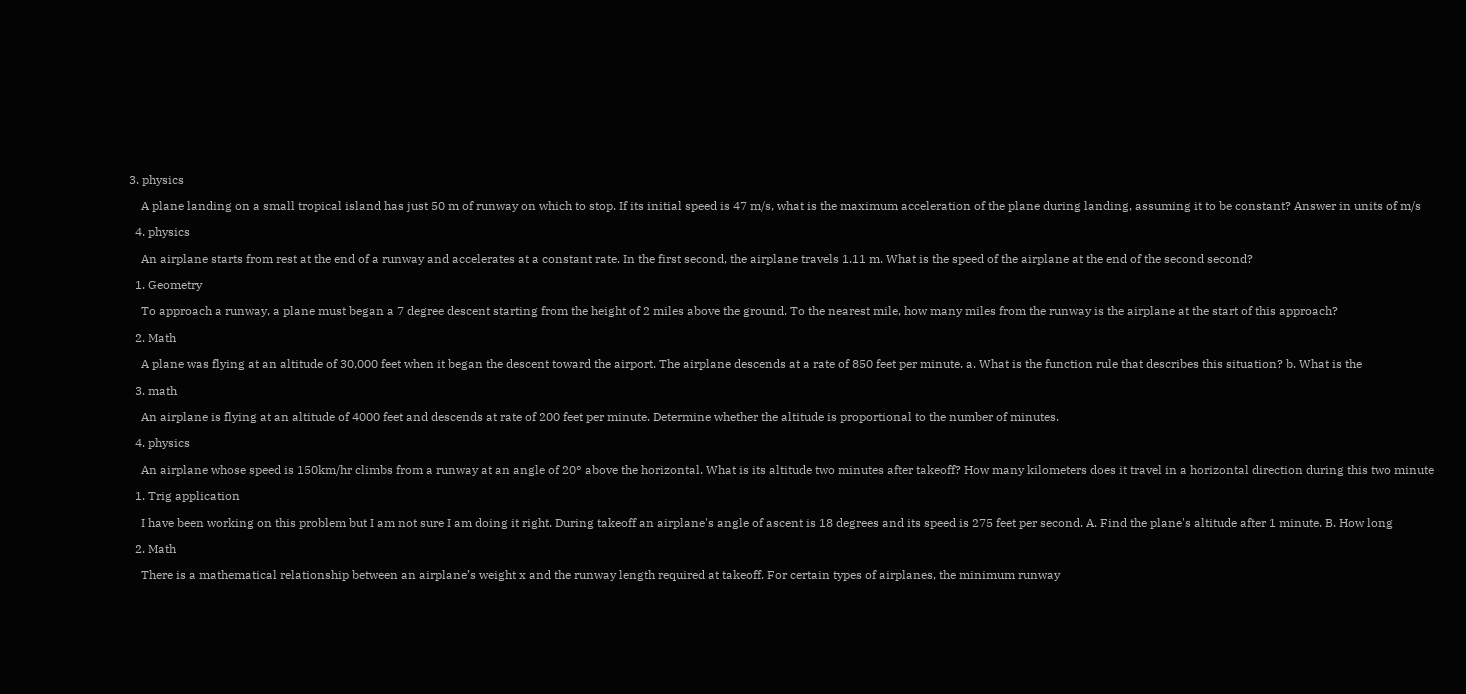3. physics

    A plane landing on a small tropical island has just 50 m of runway on which to stop. If its initial speed is 47 m/s, what is the maximum acceleration of the plane during landing, assuming it to be constant? Answer in units of m/s

  4. physics

    An airplane starts from rest at the end of a runway and accelerates at a constant rate. In the first second, the airplane travels 1.11 m. What is the speed of the airplane at the end of the second second?

  1. Geometry

    To approach a runway, a plane must began a 7 degree descent starting from the height of 2 miles above the ground. To the nearest mile, how many miles from the runway is the airplane at the start of this approach?

  2. Math

    A plane was flying at an altitude of 30,000 feet when it began the descent toward the airport. The airplane descends at a rate of 850 feet per minute. a. What is the function rule that describes this situation? b. What is the

  3. math

    An airplane is flying at an altitude of 4000 feet and descends at rate of 200 feet per minute. Determine whether the altitude is proportional to the number of minutes.

  4. physics

    An airplane whose speed is 150km/hr climbs from a runway at an angle of 20° above the horizontal. What is its altitude two minutes after takeoff? How many kilometers does it travel in a horizontal direction during this two minute

  1. Trig application

    I have been working on this problem but I am not sure I am doing it right. During takeoff an airplane's angle of ascent is 18 degrees and its speed is 275 feet per second. A. Find the plane's altitude after 1 minute. B. How long

  2. Math

    There is a mathematical relationship between an airplane’s weight x and the runway length required at takeoff. For certain types of airplanes, the minimum runway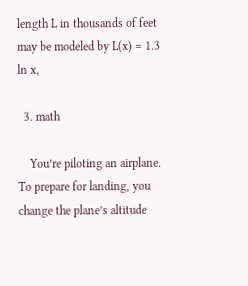length L in thousands of feet may be modeled by L(x) = 1.3 ln x,

  3. math

    You’re piloting an airplane. To prepare for landing, you change the plane’s altitude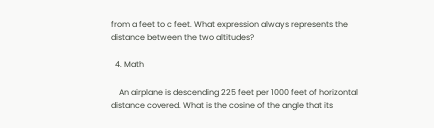from a feet to c feet. What expression always represents the distance between the two altitudes?

  4. Math

    An airplane is descending 225 feet per 1000 feet of horizontal distance covered. What is the cosine of the angle that its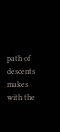path of descents makes with the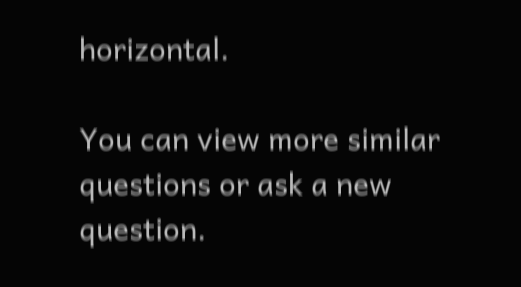horizontal.

You can view more similar questions or ask a new question.